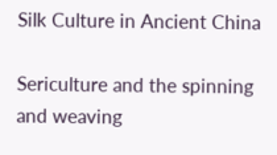Silk Culture in Ancient China

Sericulture and the spinning and weaving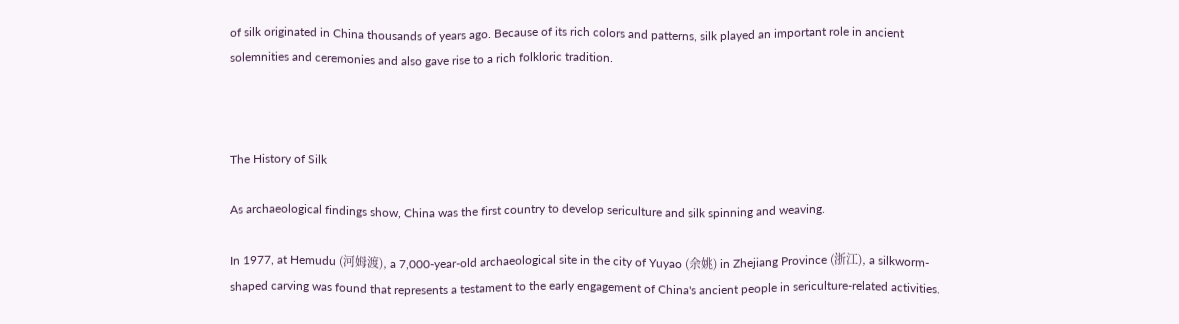of silk originated in China thousands of years ago. Because of its rich colors and patterns, silk played an important role in ancient solemnities and ceremonies and also gave rise to a rich folkloric tradition.



The History of Silk

As archaeological findings show, China was the first country to develop sericulture and silk spinning and weaving.

In 1977, at Hemudu (河姆渡), a 7,000-year-old archaeological site in the city of Yuyao (余姚) in Zhejiang Province (浙江), a silkworm-shaped carving was found that represents a testament to the early engagement of China's ancient people in sericulture-related activities.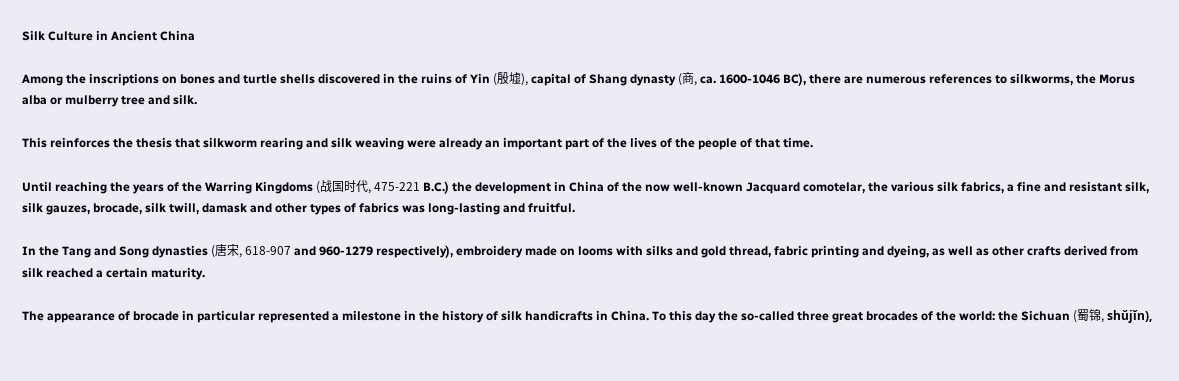Silk Culture in Ancient China

Among the inscriptions on bones and turtle shells discovered in the ruins of Yin (殷墟), capital of Shang dynasty (商, ca. 1600-1046 BC), there are numerous references to silkworms, the Morus alba or mulberry tree and silk.

This reinforces the thesis that silkworm rearing and silk weaving were already an important part of the lives of the people of that time.

Until reaching the years of the Warring Kingdoms (战国时代, 475-221 B.C.) the development in China of the now well-known Jacquard comotelar, the various silk fabrics, a fine and resistant silk, silk gauzes, brocade, silk twill, damask and other types of fabrics was long-lasting and fruitful.

In the Tang and Song dynasties (唐宋, 618-907 and 960-1279 respectively), embroidery made on looms with silks and gold thread, fabric printing and dyeing, as well as other crafts derived from silk reached a certain maturity.

The appearance of brocade in particular represented a milestone in the history of silk handicrafts in China. To this day the so-called three great brocades of the world: the Sichuan (蜀锦, shǔjǐn),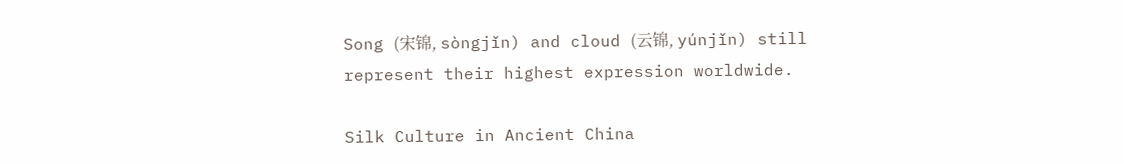Song (宋锦, sòngjǐn) and cloud (云锦, yúnjǐn) still represent their highest expression worldwide.

Silk Culture in Ancient China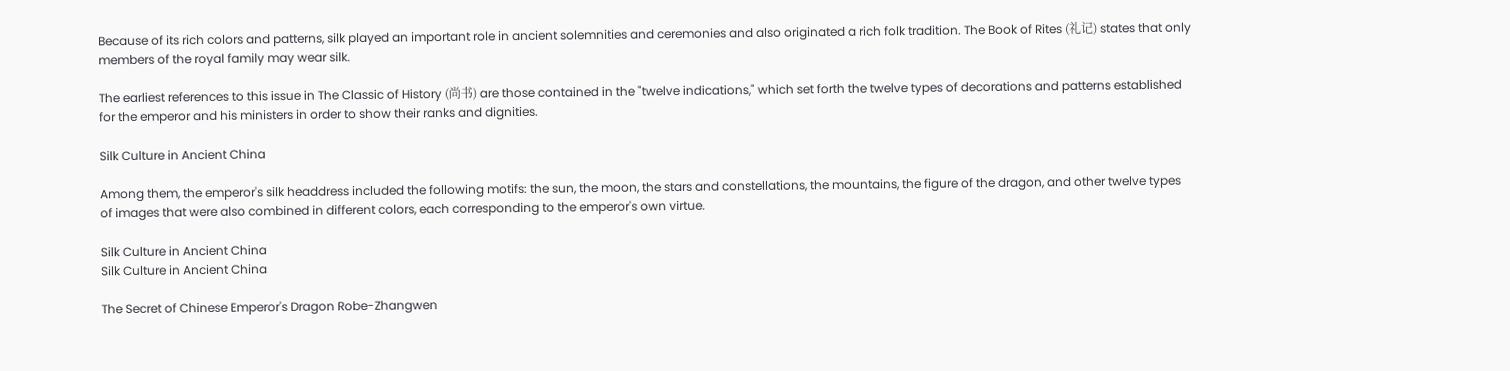Because of its rich colors and patterns, silk played an important role in ancient solemnities and ceremonies and also originated a rich folk tradition. The Book of Rites (礼记) states that only members of the royal family may wear silk.

The earliest references to this issue in The Classic of History (尚书) are those contained in the "twelve indications," which set forth the twelve types of decorations and patterns established for the emperor and his ministers in order to show their ranks and dignities.

Silk Culture in Ancient China

Among them, the emperor's silk headdress included the following motifs: the sun, the moon, the stars and constellations, the mountains, the figure of the dragon, and other twelve types of images that were also combined in different colors, each corresponding to the emperor's own virtue.

Silk Culture in Ancient China
Silk Culture in Ancient China

The Secret of Chinese Emperor's Dragon Robe-Zhangwen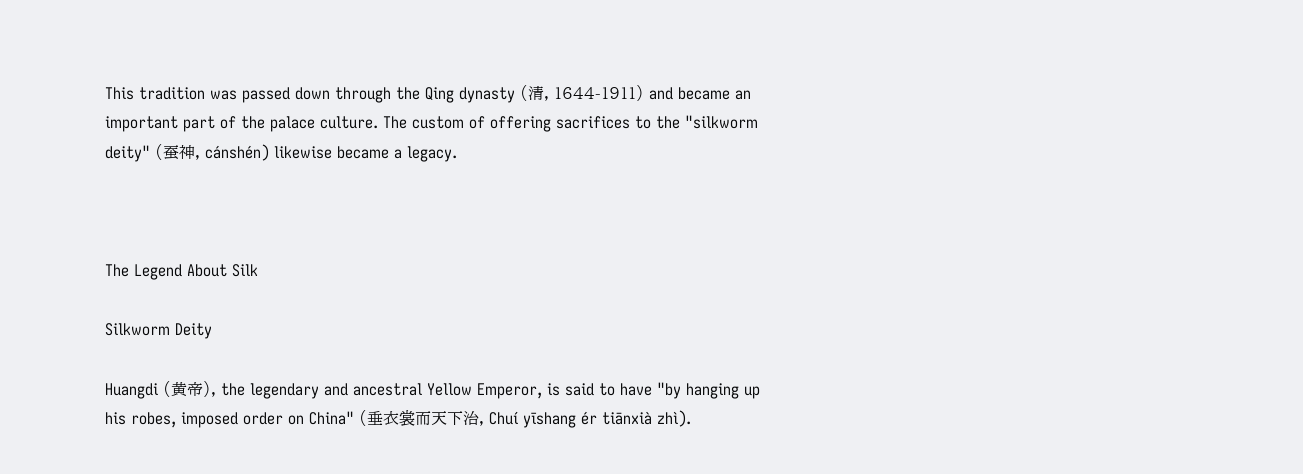This tradition was passed down through the Qing dynasty (清, 1644-1911) and became an important part of the palace culture. The custom of offering sacrifices to the "silkworm deity" (蚕神, cánshén) likewise became a legacy.



The Legend About Silk

Silkworm Deity

Huangdi (黄帝), the legendary and ancestral Yellow Emperor, is said to have "by hanging up his robes, imposed order on China" (垂衣裳而天下治, Chuí yīshang ér tiānxià zhì).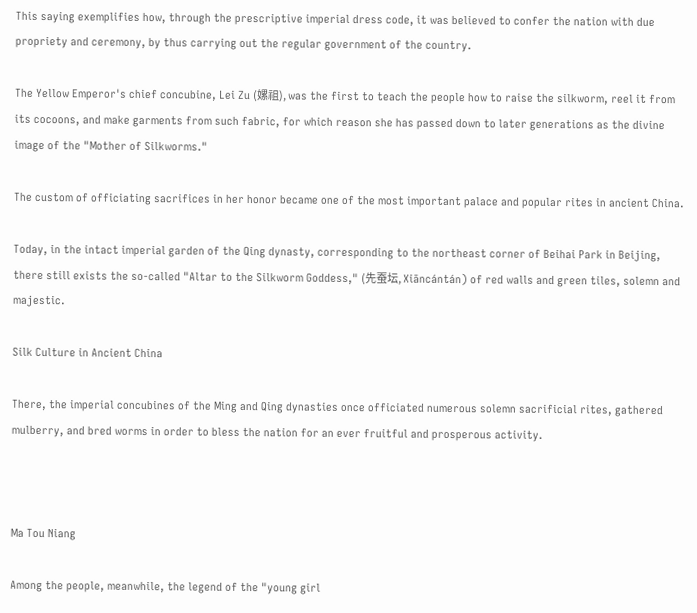This saying exemplifies how, through the prescriptive imperial dress code, it was believed to confer the nation with due propriety and ceremony, by thus carrying out the regular government of the country.

The Yellow Emperor's chief concubine, Lei Zu (嫘祖), was the first to teach the people how to raise the silkworm, reel it from its cocoons, and make garments from such fabric, for which reason she has passed down to later generations as the divine image of the "Mother of Silkworms."

The custom of officiating sacrifices in her honor became one of the most important palace and popular rites in ancient China.

Today, in the intact imperial garden of the Qing dynasty, corresponding to the northeast corner of Beihai Park in Beijing, there still exists the so-called "Altar to the Silkworm Goddess," (先蚕坛, Xiāncántán) of red walls and green tiles, solemn and majestic.

Silk Culture in Ancient China

There, the imperial concubines of the Ming and Qing dynasties once officiated numerous solemn sacrificial rites, gathered mulberry, and bred worms in order to bless the nation for an ever fruitful and prosperous activity.



Ma Tou Niang

Among the people, meanwhile, the legend of the "young girl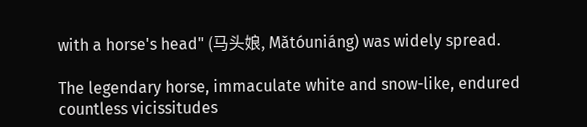with a horse's head" (马头娘, Mǎtóuniáng) was widely spread.

The legendary horse, immaculate white and snow-like, endured countless vicissitudes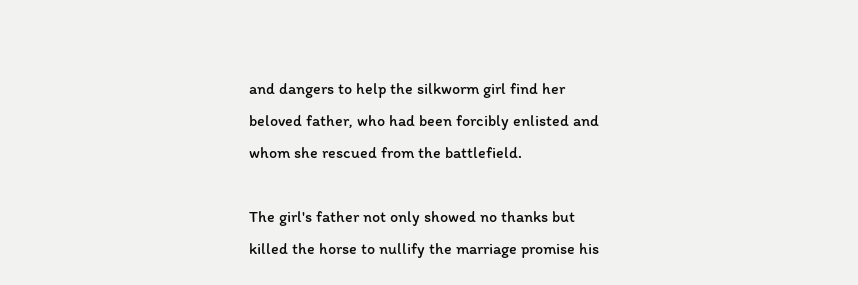and dangers to help the silkworm girl find her beloved father, who had been forcibly enlisted and whom she rescued from the battlefield.

The girl's father not only showed no thanks but killed the horse to nullify the marriage promise his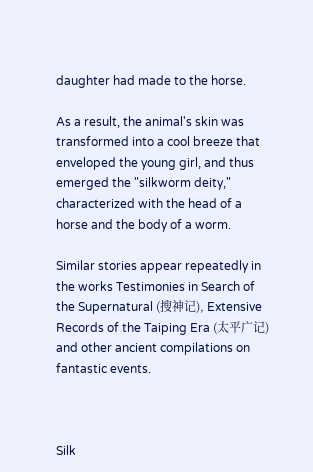daughter had made to the horse.

As a result, the animal's skin was transformed into a cool breeze that enveloped the young girl, and thus emerged the "silkworm deity," characterized with the head of a horse and the body of a worm.

Similar stories appear repeatedly in the works Testimonies in Search of the Supernatural (搜神记), Extensive Records of the Taiping Era (太平广记) and other ancient compilations on fantastic events.



Silk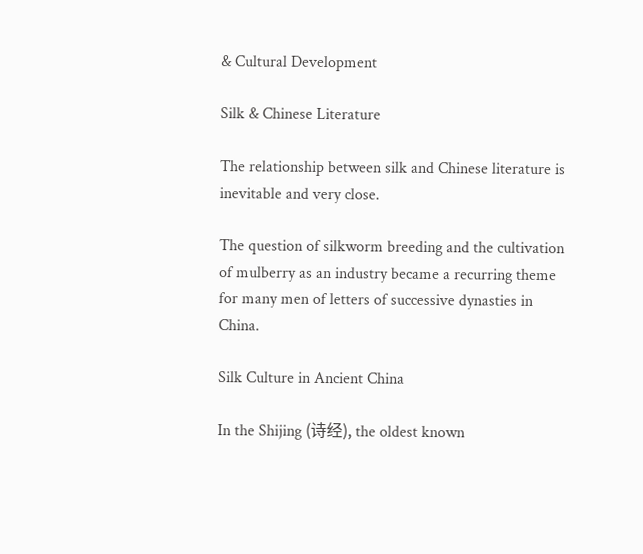& Cultural Development

Silk & Chinese Literature

The relationship between silk and Chinese literature is inevitable and very close.

The question of silkworm breeding and the cultivation of mulberry as an industry became a recurring theme for many men of letters of successive dynasties in China.

Silk Culture in Ancient China

In the Shijing (诗经), the oldest known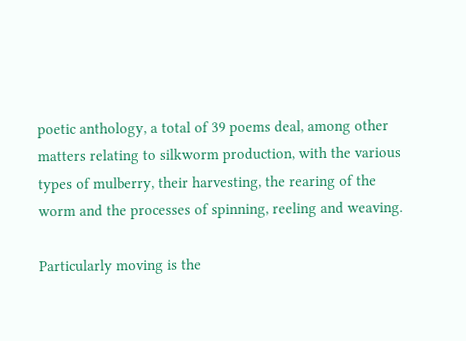poetic anthology, a total of 39 poems deal, among other matters relating to silkworm production, with the various types of mulberry, their harvesting, the rearing of the worm and the processes of spinning, reeling and weaving.

Particularly moving is the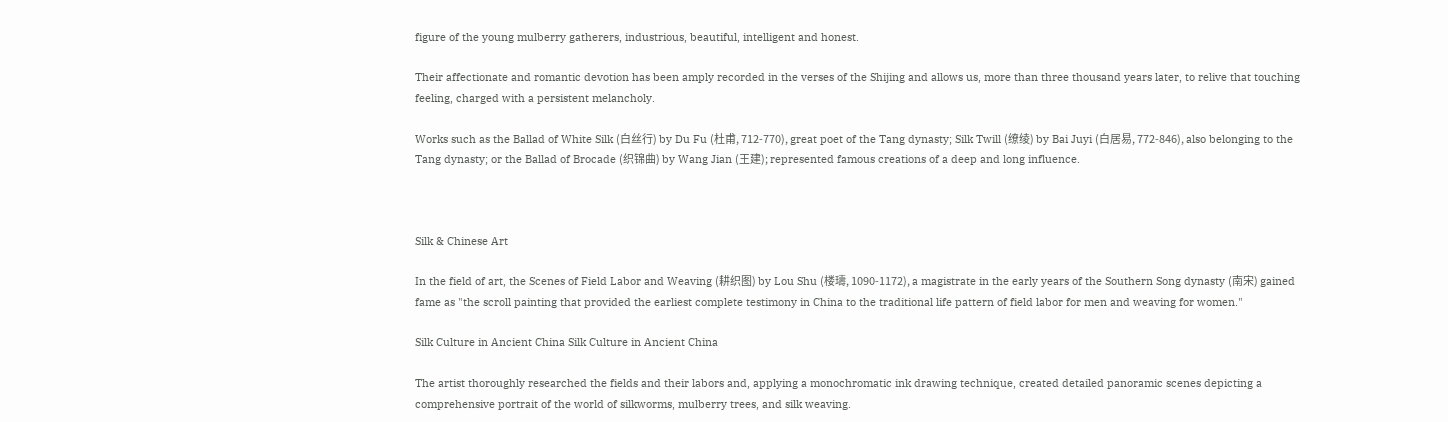figure of the young mulberry gatherers, industrious, beautiful, intelligent and honest.

Their affectionate and romantic devotion has been amply recorded in the verses of the Shijing and allows us, more than three thousand years later, to relive that touching feeling, charged with a persistent melancholy.

Works such as the Ballad of White Silk (白丝行) by Du Fu (杜甫, 712-770), great poet of the Tang dynasty; Silk Twill (缭绫) by Bai Juyi (白居易, 772-846), also belonging to the Tang dynasty; or the Ballad of Brocade (织锦曲) by Wang Jian (王建); represented famous creations of a deep and long influence.



Silk & Chinese Art

In the field of art, the Scenes of Field Labor and Weaving (耕织图) by Lou Shu (楼璹, 1090-1172), a magistrate in the early years of the Southern Song dynasty (南宋) gained fame as "the scroll painting that provided the earliest complete testimony in China to the traditional life pattern of field labor for men and weaving for women."

Silk Culture in Ancient China Silk Culture in Ancient China

The artist thoroughly researched the fields and their labors and, applying a monochromatic ink drawing technique, created detailed panoramic scenes depicting a comprehensive portrait of the world of silkworms, mulberry trees, and silk weaving.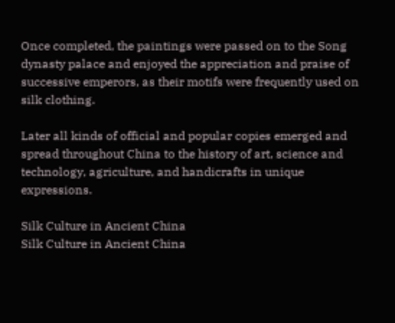Once completed, the paintings were passed on to the Song dynasty palace and enjoyed the appreciation and praise of successive emperors, as their motifs were frequently used on silk clothing.

Later all kinds of official and popular copies emerged and spread throughout China to the history of art, science and technology, agriculture, and handicrafts in unique expressions.

Silk Culture in Ancient China
Silk Culture in Ancient China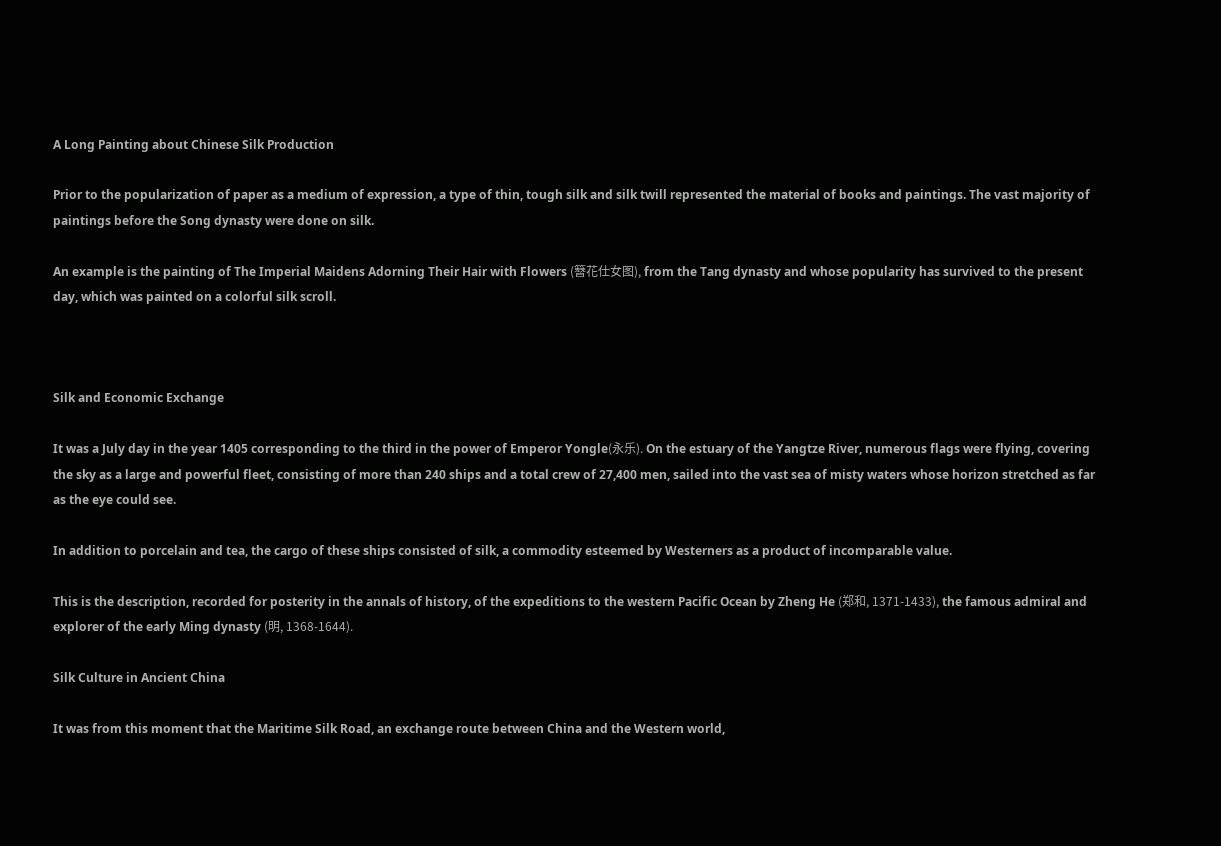A Long Painting about Chinese Silk Production

Prior to the popularization of paper as a medium of expression, a type of thin, tough silk and silk twill represented the material of books and paintings. The vast majority of paintings before the Song dynasty were done on silk.

An example is the painting of The Imperial Maidens Adorning Their Hair with Flowers (簪花仕女图), from the Tang dynasty and whose popularity has survived to the present day, which was painted on a colorful silk scroll.



Silk and Economic Exchange

It was a July day in the year 1405 corresponding to the third in the power of Emperor Yongle(永乐). On the estuary of the Yangtze River, numerous flags were flying, covering the sky as a large and powerful fleet, consisting of more than 240 ships and a total crew of 27,400 men, sailed into the vast sea of misty waters whose horizon stretched as far as the eye could see.

In addition to porcelain and tea, the cargo of these ships consisted of silk, a commodity esteemed by Westerners as a product of incomparable value.

This is the description, recorded for posterity in the annals of history, of the expeditions to the western Pacific Ocean by Zheng He (郑和, 1371-1433), the famous admiral and explorer of the early Ming dynasty (明, 1368-1644).

Silk Culture in Ancient China

It was from this moment that the Maritime Silk Road, an exchange route between China and the Western world,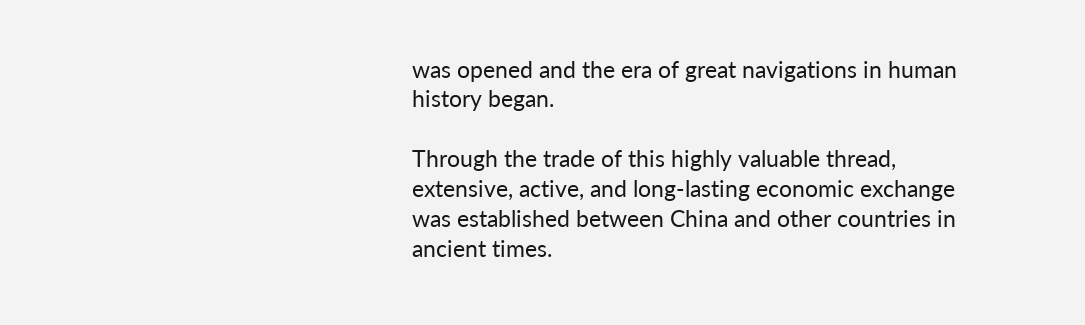was opened and the era of great navigations in human history began.

Through the trade of this highly valuable thread, extensive, active, and long-lasting economic exchange was established between China and other countries in ancient times.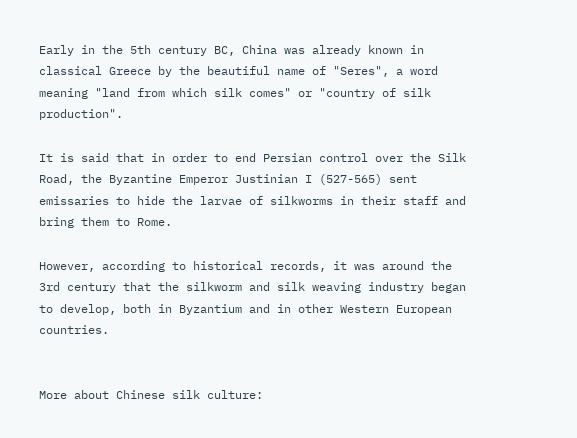Early in the 5th century BC, China was already known in classical Greece by the beautiful name of "Seres", a word meaning "land from which silk comes" or "country of silk production".

It is said that in order to end Persian control over the Silk Road, the Byzantine Emperor Justinian I (527-565) sent emissaries to hide the larvae of silkworms in their staff and bring them to Rome.

However, according to historical records, it was around the 3rd century that the silkworm and silk weaving industry began to develop, both in Byzantium and in other Western European countries.


More about Chinese silk culture: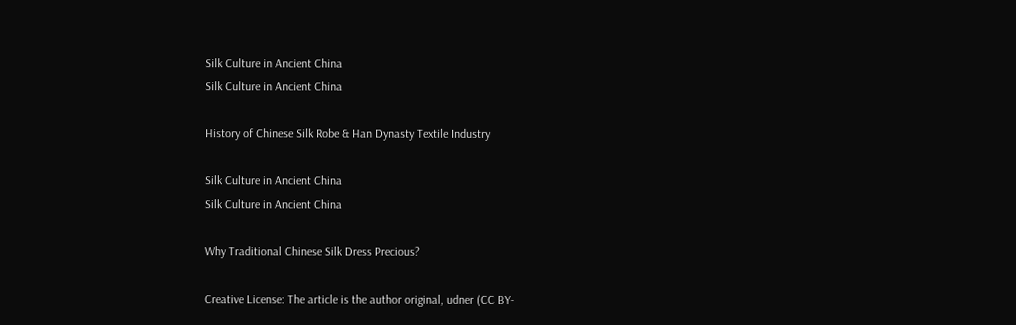Silk Culture in Ancient China
Silk Culture in Ancient China

History of Chinese Silk Robe & Han Dynasty Textile Industry

Silk Culture in Ancient China
Silk Culture in Ancient China

Why Traditional Chinese Silk Dress Precious?

Creative License: The article is the author original, udner (CC BY-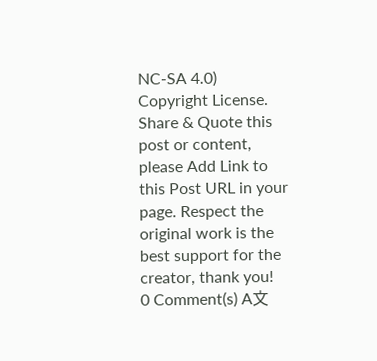NC-SA 4.0) Copyright License. Share & Quote this post or content, please Add Link to this Post URL in your page. Respect the original work is the best support for the creator, thank you!
0 Comment(s) A文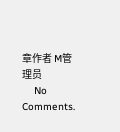章作者 M管理员
    No Comments.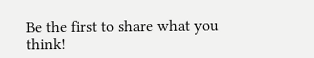Be the first to share what you think!